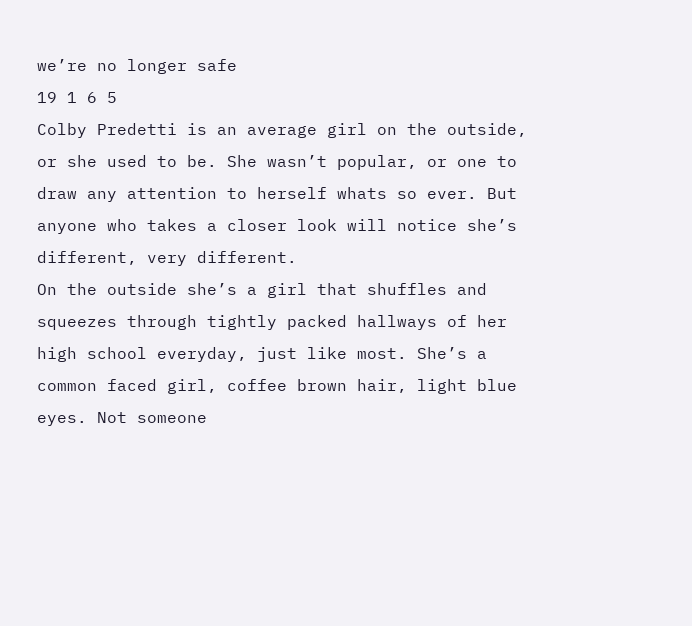we’re no longer safe
19 1 6 5
Colby Predetti is an average girl on the outside, or she used to be. She wasn’t popular, or one to draw any attention to herself whats so ever. But anyone who takes a closer look will notice she’s different, very different.
On the outside she’s a girl that shuffles and squeezes through tightly packed hallways of her high school everyday, just like most. She’s a common faced girl, coffee brown hair, light blue eyes. Not someone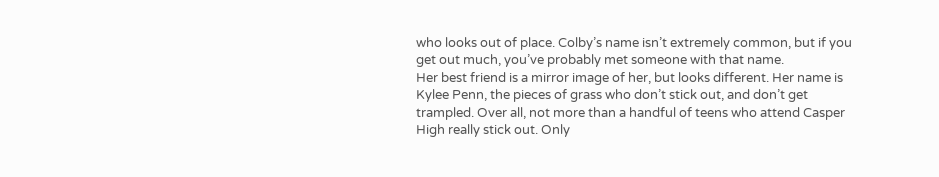who looks out of place. Colby’s name isn’t extremely common, but if you get out much, you’ve probably met someone with that name.
Her best friend is a mirror image of her, but looks different. Her name is Kylee Penn, the pieces of grass who don’t stick out, and don’t get trampled. Over all, not more than a handful of teens who attend Casper High really stick out. Only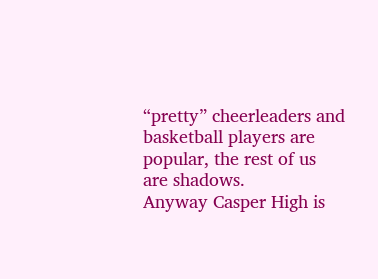“pretty” cheerleaders and basketball players are popular, the rest of us are shadows.
Anyway Casper High is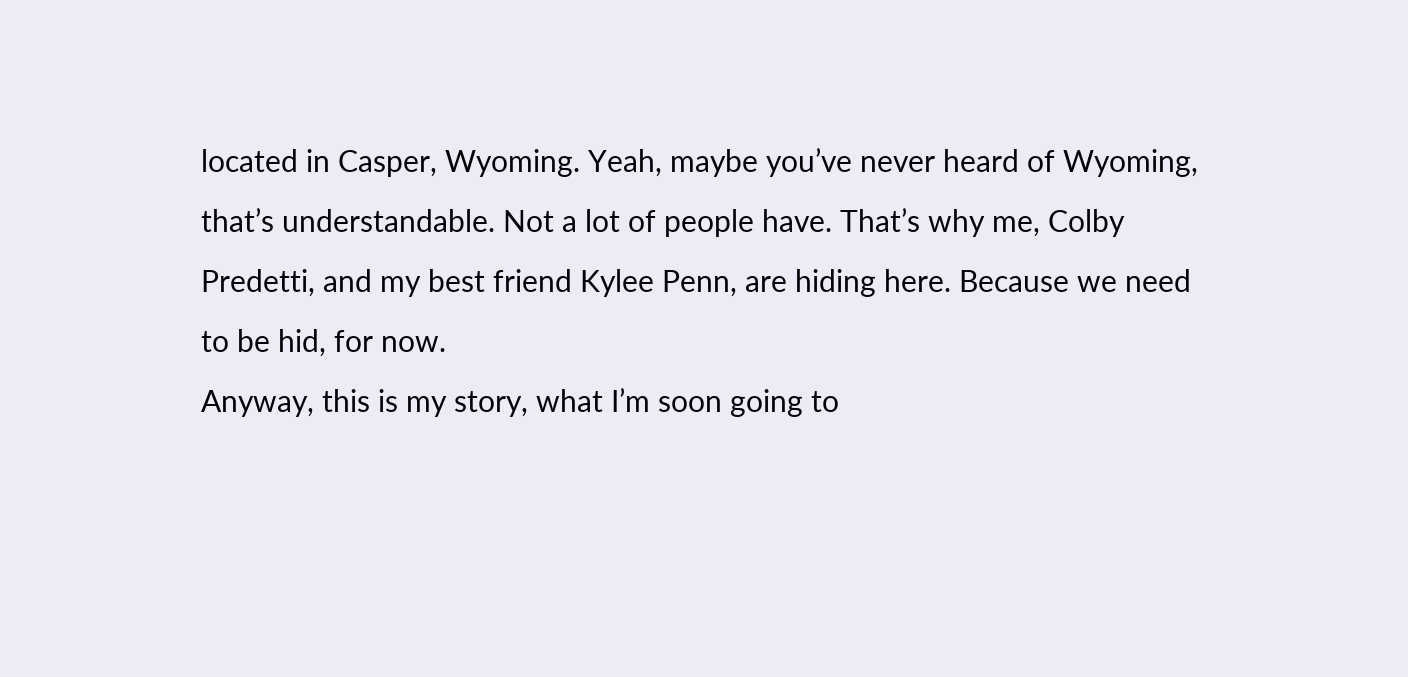located in Casper, Wyoming. Yeah, maybe you’ve never heard of Wyoming, that’s understandable. Not a lot of people have. That’s why me, Colby Predetti, and my best friend Kylee Penn, are hiding here. Because we need to be hid, for now.
Anyway, this is my story, what I’m soon going to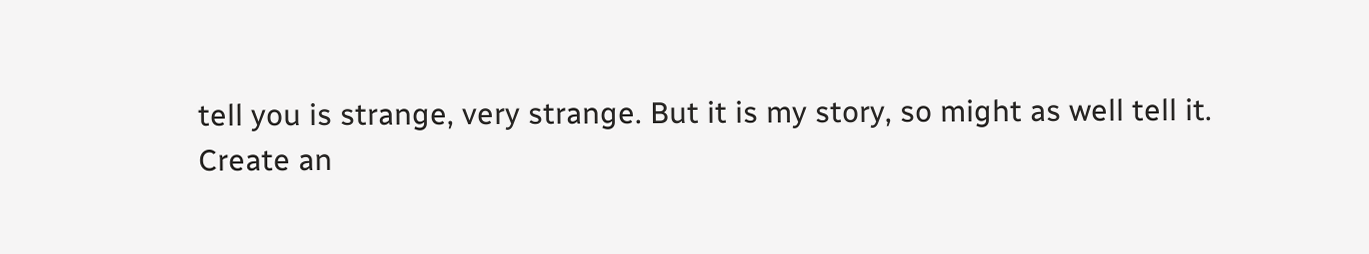tell you is strange, very strange. But it is my story, so might as well tell it.
Create an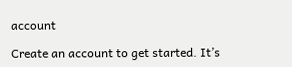account

Create an account to get started. It’s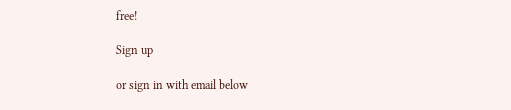free!

Sign up

or sign in with email below